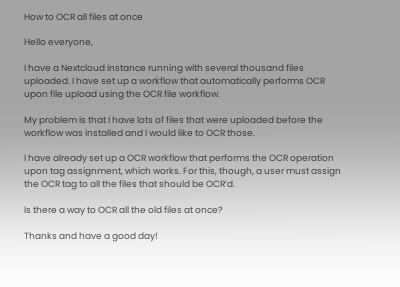How to OCR all files at once

Hello everyone,

I have a Nextcloud instance running with several thousand files uploaded. I have set up a workflow that automatically performs OCR upon file upload using the OCR file workflow.

My problem is that I have lots of files that were uploaded before the workflow was installed and I would like to OCR those.

I have already set up a OCR workflow that performs the OCR operation upon tag assignment, which works. For this, though, a user must assign the OCR tag to all the files that should be OCR’d.

Is there a way to OCR all the old files at once?

Thanks and have a good day!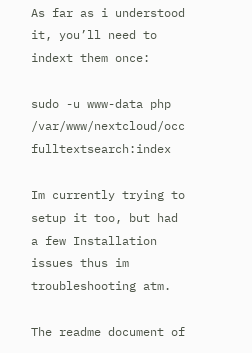As far as i understood it, you’ll need to indext them once:

sudo -u www-data php /var/www/nextcloud/occ fulltextsearch:index

Im currently trying to setup it too, but had a few Installation issues thus im troubleshooting atm.

The readme document of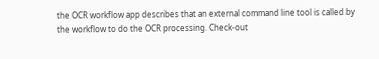the OCR workflow app describes that an external command line tool is called by the workflow to do the OCR processing. Check-out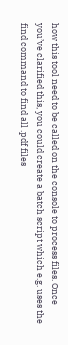how this tool need to be called on the console to process files. Once you’ve clarified this, you could create a batch script which e.g. uses the find command to find all .pdf files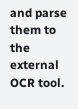and parse them to the external OCR tool.